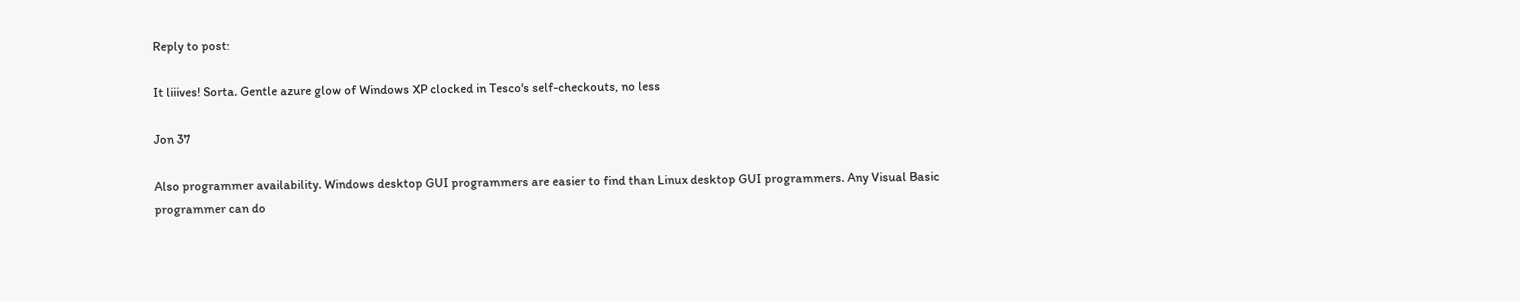Reply to post:

It liiives! Sorta. Gentle azure glow of Windows XP clocked in Tesco's self-checkouts, no less

Jon 37

Also programmer availability. Windows desktop GUI programmers are easier to find than Linux desktop GUI programmers. Any Visual Basic programmer can do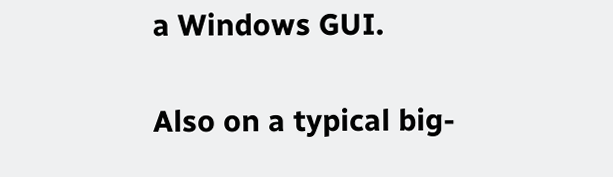a Windows GUI.

Also on a typical big-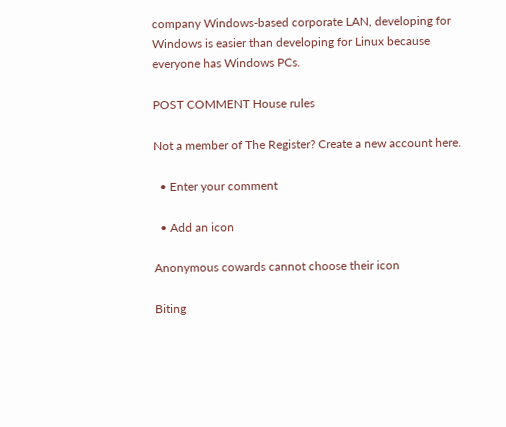company Windows-based corporate LAN, developing for Windows is easier than developing for Linux because everyone has Windows PCs.

POST COMMENT House rules

Not a member of The Register? Create a new account here.

  • Enter your comment

  • Add an icon

Anonymous cowards cannot choose their icon

Biting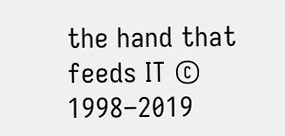the hand that feeds IT © 1998–2019